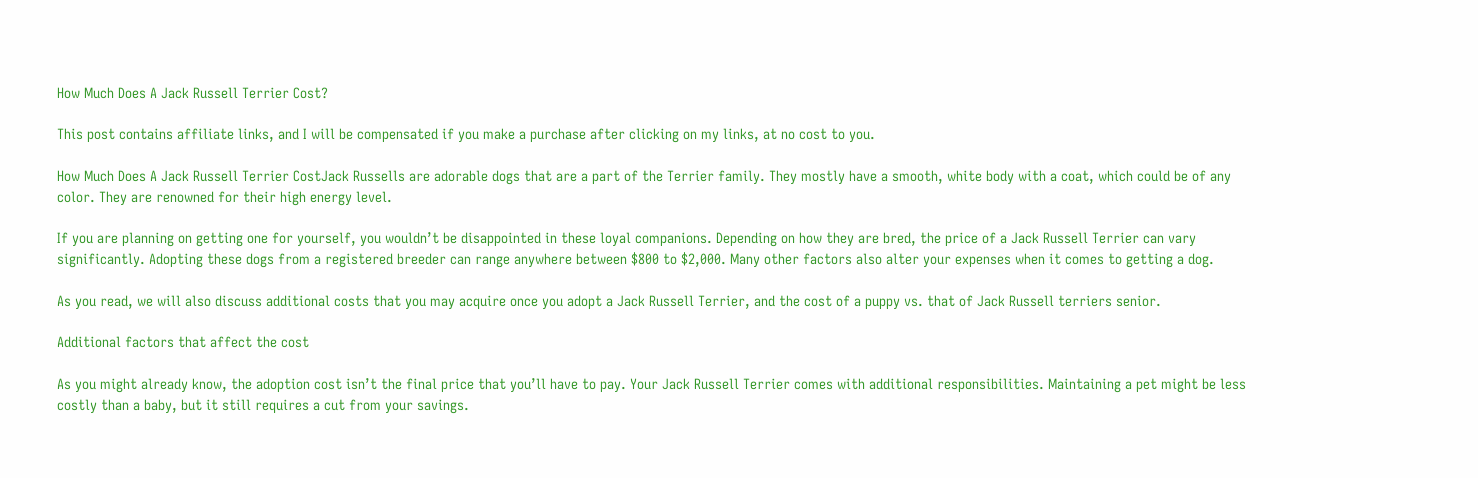How Much Does A Jack Russell Terrier Cost?

This post contains affiliate links, and I will be compensated if you make a purchase after clicking on my links, at no cost to you.

How Much Does A Jack Russell Terrier CostJack Russells are adorable dogs that are a part of the Terrier family. They mostly have a smooth, white body with a coat, which could be of any color. They are renowned for their high energy level.

If you are planning on getting one for yourself, you wouldn’t be disappointed in these loyal companions. Depending on how they are bred, the price of a Jack Russell Terrier can vary significantly. Adopting these dogs from a registered breeder can range anywhere between $800 to $2,000. Many other factors also alter your expenses when it comes to getting a dog.

As you read, we will also discuss additional costs that you may acquire once you adopt a Jack Russell Terrier, and the cost of a puppy vs. that of Jack Russell terriers senior.

Additional factors that affect the cost

As you might already know, the adoption cost isn’t the final price that you’ll have to pay. Your Jack Russell Terrier comes with additional responsibilities. Maintaining a pet might be less costly than a baby, but it still requires a cut from your savings.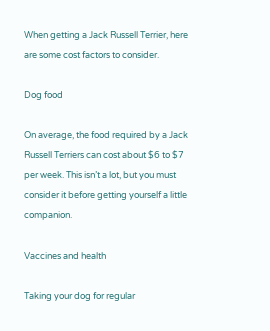When getting a Jack Russell Terrier, here are some cost factors to consider.

Dog food

On average, the food required by a Jack Russell Terriers can cost about $6 to $7 per week. This isn’t a lot, but you must consider it before getting yourself a little companion.

Vaccines and health

Taking your dog for regular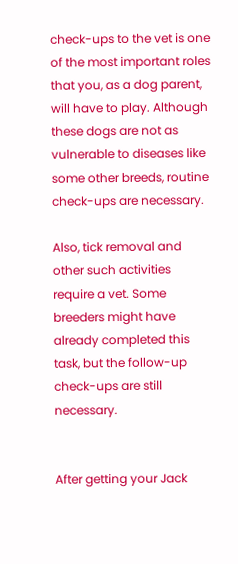check-ups to the vet is one of the most important roles that you, as a dog parent, will have to play. Although these dogs are not as vulnerable to diseases like some other breeds, routine check-ups are necessary.

Also, tick removal and other such activities require a vet. Some breeders might have already completed this task, but the follow-up check-ups are still necessary.


After getting your Jack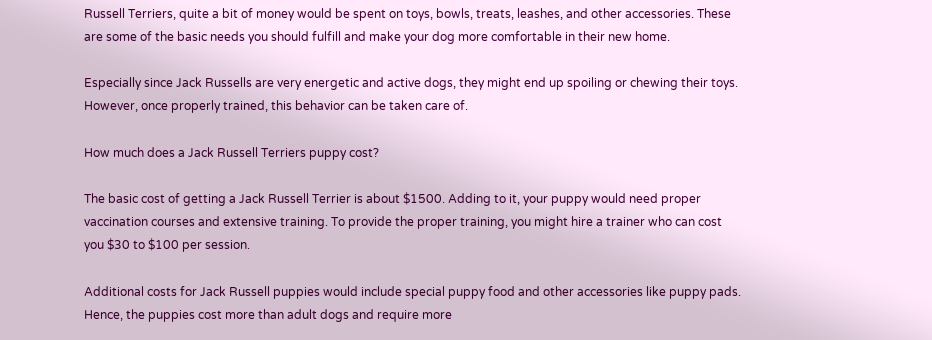Russell Terriers, quite a bit of money would be spent on toys, bowls, treats, leashes, and other accessories. These are some of the basic needs you should fulfill and make your dog more comfortable in their new home.

Especially since Jack Russells are very energetic and active dogs, they might end up spoiling or chewing their toys. However, once properly trained, this behavior can be taken care of.

How much does a Jack Russell Terriers puppy cost?

The basic cost of getting a Jack Russell Terrier is about $1500. Adding to it, your puppy would need proper vaccination courses and extensive training. To provide the proper training, you might hire a trainer who can cost you $30 to $100 per session.

Additional costs for Jack Russell puppies would include special puppy food and other accessories like puppy pads. Hence, the puppies cost more than adult dogs and require more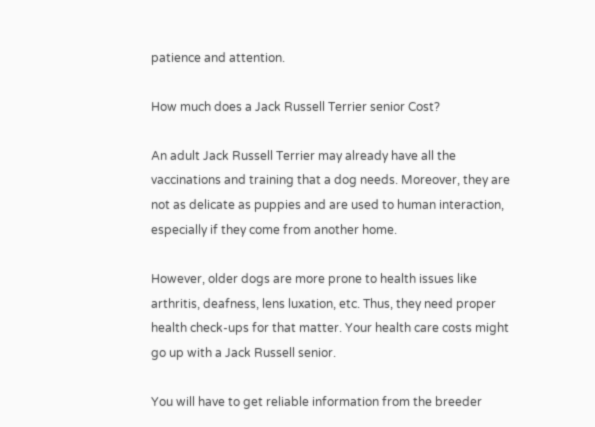patience and attention.

How much does a Jack Russell Terrier senior Cost?

An adult Jack Russell Terrier may already have all the vaccinations and training that a dog needs. Moreover, they are not as delicate as puppies and are used to human interaction, especially if they come from another home.

However, older dogs are more prone to health issues like arthritis, deafness, lens luxation, etc. Thus, they need proper health check-ups for that matter. Your health care costs might go up with a Jack Russell senior.

You will have to get reliable information from the breeder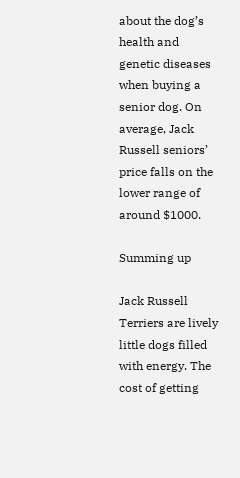about the dog’s health and genetic diseases when buying a senior dog. On average, Jack Russell seniors’ price falls on the lower range of around $1000.

Summing up

Jack Russell Terriers are lively little dogs filled with energy. The cost of getting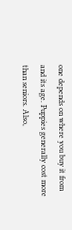one depends on where you buy it from and its age. Puppies generally cost more than seniors. Also,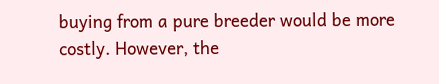buying from a pure breeder would be more costly. However, the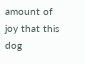amount of joy that this dog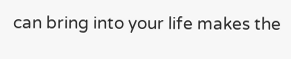can bring into your life makes the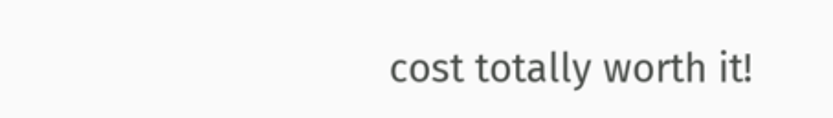cost totally worth it!